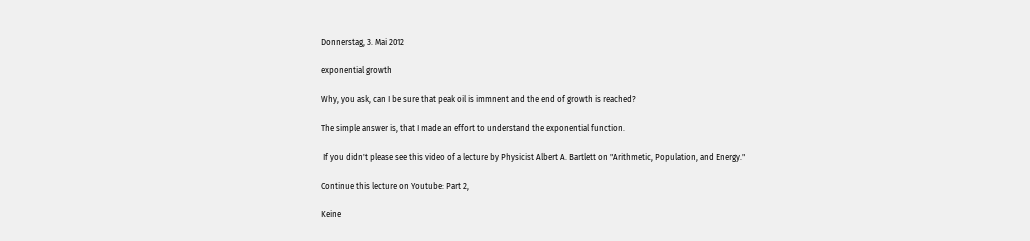Donnerstag, 3. Mai 2012

exponential growth

Why, you ask, can I be sure that peak oil is immnent and the end of growth is reached?

The simple answer is, that I made an effort to understand the exponential function.

 If you didn't please see this video of a lecture by Physicist Albert A. Bartlett on "Arithmetic, Population, and Energy."

Continue this lecture on Youtube: Part 2,

Keine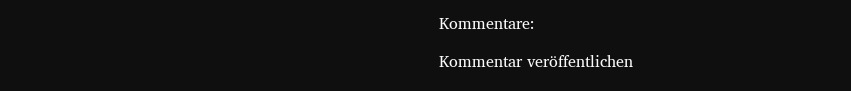Kommentare:

Kommentar veröffentlichen